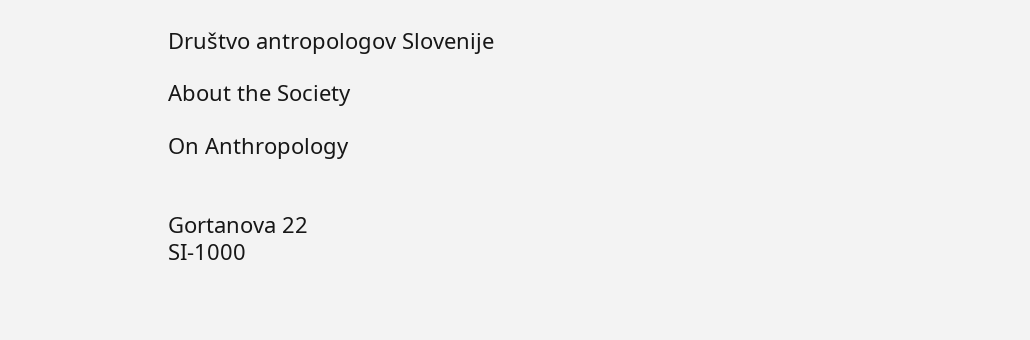Društvo antropologov Slovenije

About the Society

On Anthropology


Gortanova 22
SI-1000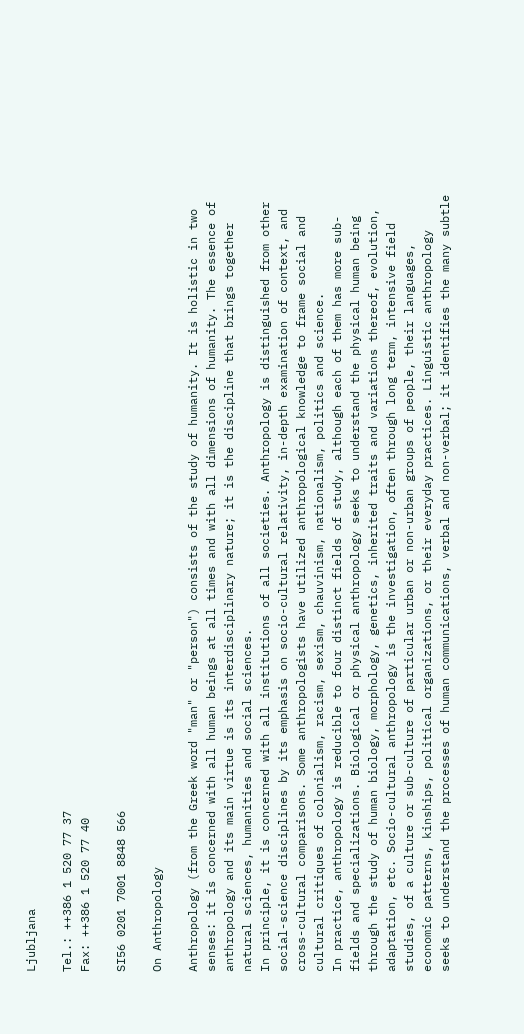Ljubljana

Tel.: ++386 1 520 77 37
Fax: ++386 1 520 77 40

SI56 0201 7001 8848 566

On Anthropology

Anthropology (from the Greek word "man" or "person") consists of the study of humanity. It is holistic in two senses: it is concerned with all human beings at all times and with all dimensions of humanity. The essence of anthropology and its main virtue is its interdisciplinary nature; it is the discipline that brings together natural sciences, humanities and social sciences.
In principle, it is concerned with all institutions of all societies. Anthropology is distinguished from other social-science disciplines by its emphasis on socio-cultural relativity, in-depth examination of context, and cross-cultural comparisons. Some anthropologists have utilized anthropological knowledge to frame social and cultural critiques of colonialism, racism, sexism, chauvinism, nationalism, politics and science.
In practice, anthropology is reducible to four distinct fields of study, although each of them has more sub-fields and specializations. Biological or physical anthropology seeks to understand the physical human being through the study of human biology, morphology, genetics, inherited traits and variations thereof, evolution, adaptation, etc. Socio-cultural anthropology is the investigation, often through long term, intensive field studies, of a culture or sub-culture of particular urban or non-urban groups of people, their languages, economic patterns, kinships, political organizations, or their everyday practices. Linguistic anthropology seeks to understand the processes of human communications, verbal and non-verbal; it identifies the many subtle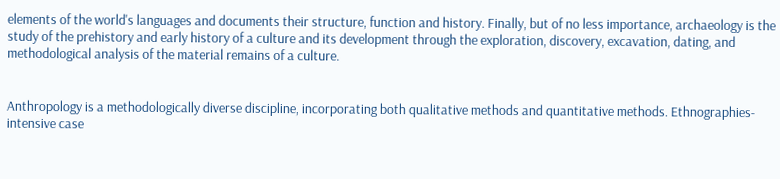elements of the world's languages and documents their structure, function and history. Finally, but of no less importance, archaeology is the study of the prehistory and early history of a culture and its development through the exploration, discovery, excavation, dating, and methodological analysis of the material remains of a culture.


Anthropology is a methodologically diverse discipline, incorporating both qualitative methods and quantitative methods. Ethnographies-intensive case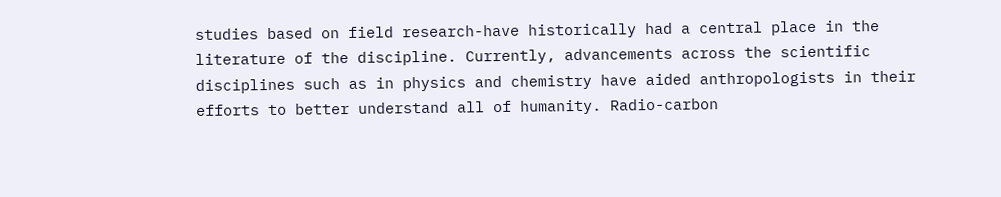studies based on field research-have historically had a central place in the literature of the discipline. Currently, advancements across the scientific disciplines such as in physics and chemistry have aided anthropologists in their efforts to better understand all of humanity. Radio-carbon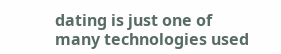dating is just one of many technologies used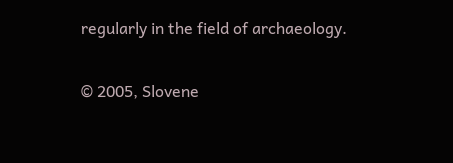regularly in the field of archaeology.

© 2005, Slovene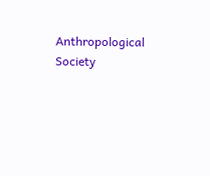Anthropological Society